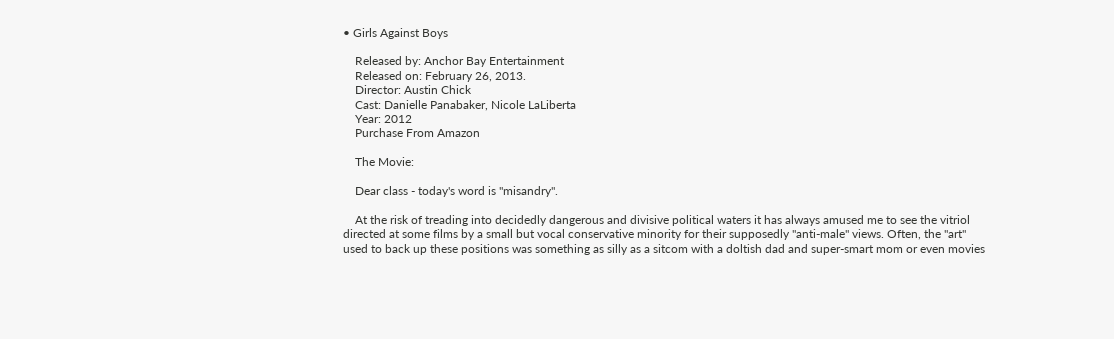• Girls Against Boys

    Released by: Anchor Bay Entertainment
    Released on: February 26, 2013.
    Director: Austin Chick
    Cast: Danielle Panabaker, Nicole LaLiberta
    Year: 2012
    Purchase From Amazon

    The Movie:

    Dear class - today's word is "misandry".

    At the risk of treading into decidedly dangerous and divisive political waters it has always amused me to see the vitriol directed at some films by a small but vocal conservative minority for their supposedly "anti-male" views. Often, the "art" used to back up these positions was something as silly as a sitcom with a doltish dad and super-smart mom or even movies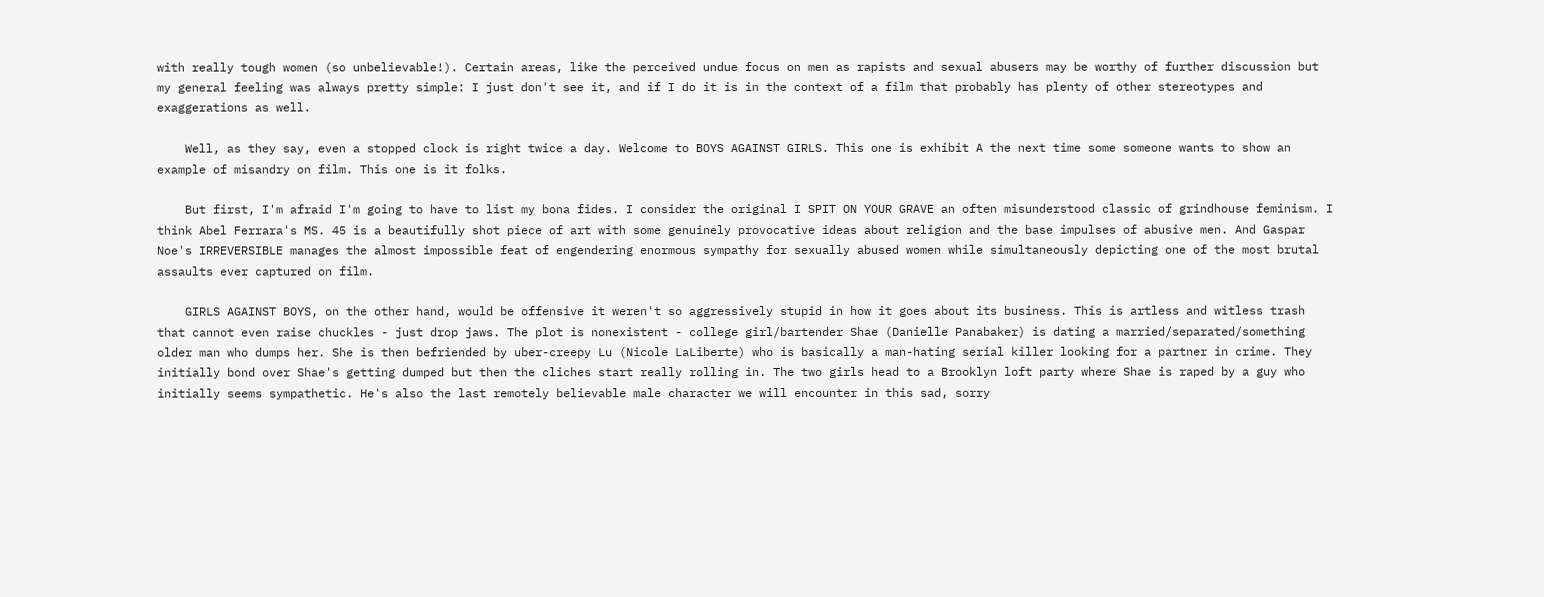with really tough women (so unbelievable!). Certain areas, like the perceived undue focus on men as rapists and sexual abusers may be worthy of further discussion but my general feeling was always pretty simple: I just don't see it, and if I do it is in the context of a film that probably has plenty of other stereotypes and exaggerations as well.

    Well, as they say, even a stopped clock is right twice a day. Welcome to BOYS AGAINST GIRLS. This one is exhibit A the next time some someone wants to show an example of misandry on film. This one is it folks.

    But first, I'm afraid I'm going to have to list my bona fides. I consider the original I SPIT ON YOUR GRAVE an often misunderstood classic of grindhouse feminism. I think Abel Ferrara's MS. 45 is a beautifully shot piece of art with some genuinely provocative ideas about religion and the base impulses of abusive men. And Gaspar Noe's IRREVERSIBLE manages the almost impossible feat of engendering enormous sympathy for sexually abused women while simultaneously depicting one of the most brutal assaults ever captured on film.

    GIRLS AGAINST BOYS, on the other hand, would be offensive it weren't so aggressively stupid in how it goes about its business. This is artless and witless trash that cannot even raise chuckles - just drop jaws. The plot is nonexistent - college girl/bartender Shae (Danielle Panabaker) is dating a married/separated/something older man who dumps her. She is then befriended by uber-creepy Lu (Nicole LaLiberte) who is basically a man-hating serial killer looking for a partner in crime. They initially bond over Shae's getting dumped but then the cliches start really rolling in. The two girls head to a Brooklyn loft party where Shae is raped by a guy who initially seems sympathetic. He's also the last remotely believable male character we will encounter in this sad, sorry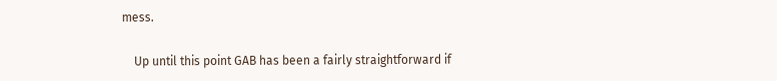mess.

    Up until this point GAB has been a fairly straightforward if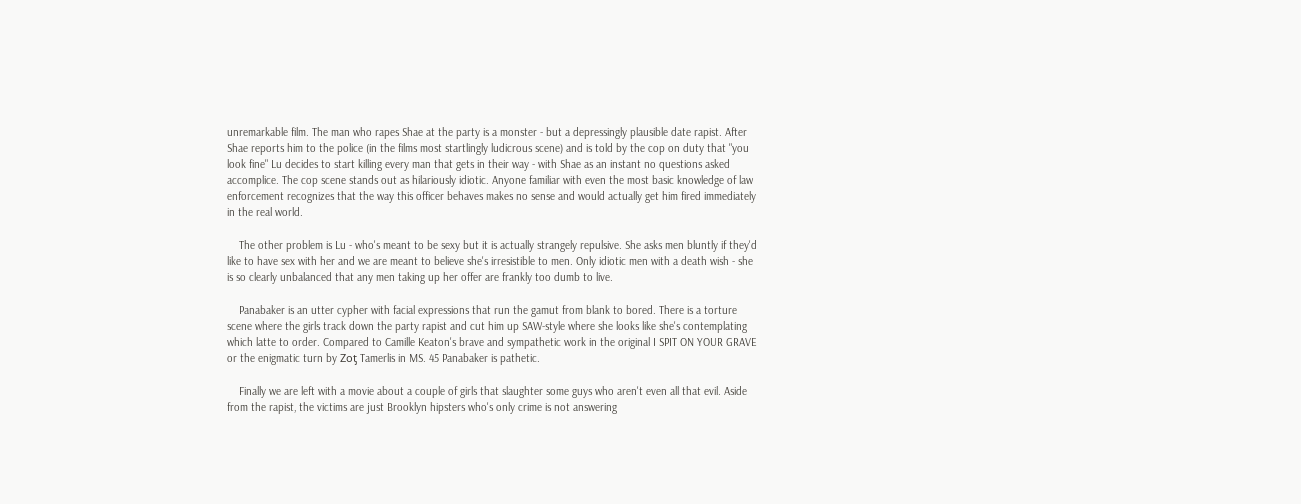unremarkable film. The man who rapes Shae at the party is a monster - but a depressingly plausible date rapist. After Shae reports him to the police (in the films most startlingly ludicrous scene) and is told by the cop on duty that "you look fine" Lu decides to start killing every man that gets in their way - with Shae as an instant no questions asked accomplice. The cop scene stands out as hilariously idiotic. Anyone familiar with even the most basic knowledge of law enforcement recognizes that the way this officer behaves makes no sense and would actually get him fired immediately in the real world.

    The other problem is Lu - who's meant to be sexy but it is actually strangely repulsive. She asks men bluntly if they'd like to have sex with her and we are meant to believe she's irresistible to men. Only idiotic men with a death wish - she is so clearly unbalanced that any men taking up her offer are frankly too dumb to live.

    Panabaker is an utter cypher with facial expressions that run the gamut from blank to bored. There is a torture scene where the girls track down the party rapist and cut him up SAW-style where she looks like she's contemplating which latte to order. Compared to Camille Keaton's brave and sympathetic work in the original I SPIT ON YOUR GRAVE or the enigmatic turn by Zoƫ Tamerlis in MS. 45 Panabaker is pathetic.

    Finally we are left with a movie about a couple of girls that slaughter some guys who aren't even all that evil. Aside from the rapist, the victims are just Brooklyn hipsters who's only crime is not answering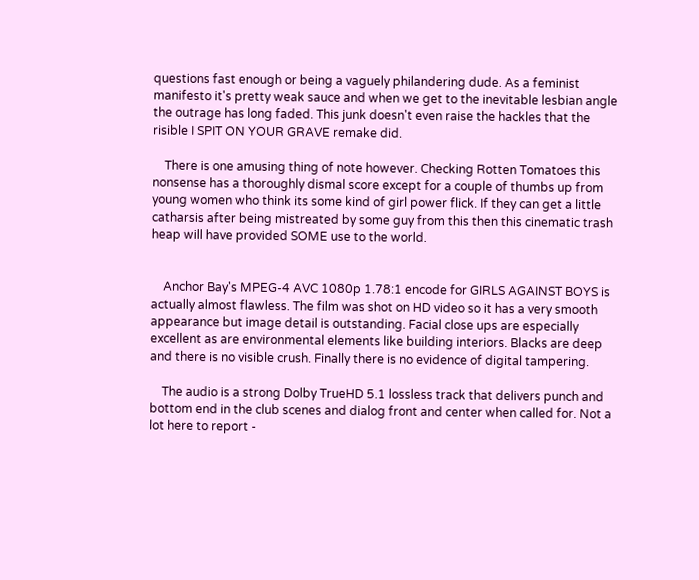questions fast enough or being a vaguely philandering dude. As a feminist manifesto it's pretty weak sauce and when we get to the inevitable lesbian angle the outrage has long faded. This junk doesn't even raise the hackles that the risible I SPIT ON YOUR GRAVE remake did.

    There is one amusing thing of note however. Checking Rotten Tomatoes this nonsense has a thoroughly dismal score except for a couple of thumbs up from young women who think its some kind of girl power flick. If they can get a little catharsis after being mistreated by some guy from this then this cinematic trash heap will have provided SOME use to the world.


    Anchor Bay's MPEG-4 AVC 1080p 1.78:1 encode for GIRLS AGAINST BOYS is actually almost flawless. The film was shot on HD video so it has a very smooth appearance but image detail is outstanding. Facial close ups are especially excellent as are environmental elements like building interiors. Blacks are deep and there is no visible crush. Finally there is no evidence of digital tampering.

    The audio is a strong Dolby TrueHD 5.1 lossless track that delivers punch and bottom end in the club scenes and dialog front and center when called for. Not a lot here to report -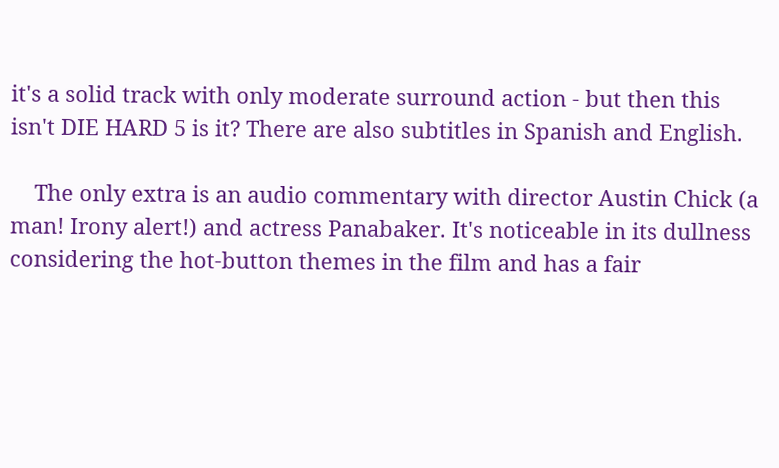it's a solid track with only moderate surround action - but then this isn't DIE HARD 5 is it? There are also subtitles in Spanish and English.

    The only extra is an audio commentary with director Austin Chick (a man! Irony alert!) and actress Panabaker. It's noticeable in its dullness considering the hot-button themes in the film and has a fair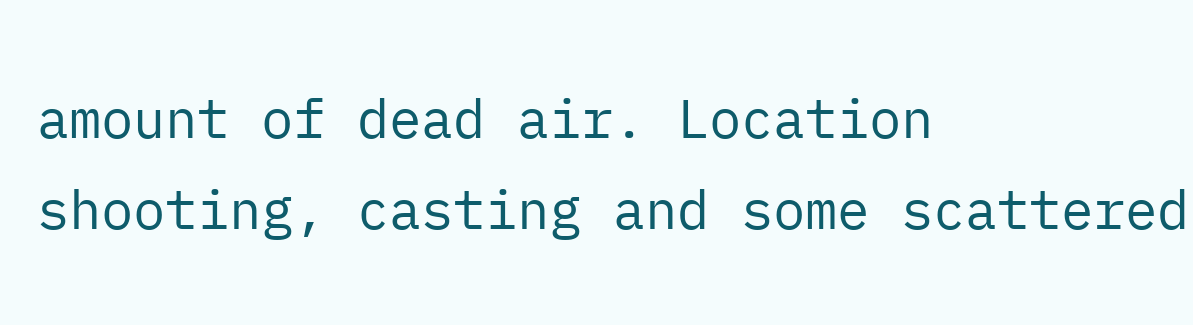amount of dead air. Location shooting, casting and some scattered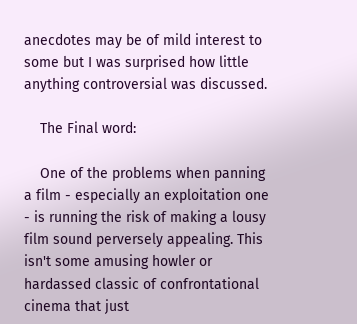anecdotes may be of mild interest to some but I was surprised how little anything controversial was discussed.

    The Final word:

    One of the problems when panning a film - especially an exploitation one - is running the risk of making a lousy film sound perversely appealing. This isn't some amusing howler or hardassed classic of confrontational cinema that just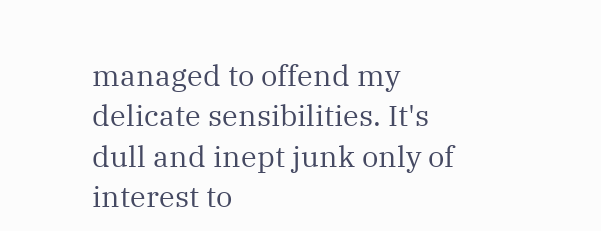managed to offend my delicate sensibilities. It's dull and inept junk only of interest to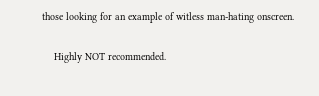those looking for an example of witless man-hating onscreen.

    Highly NOT recommended.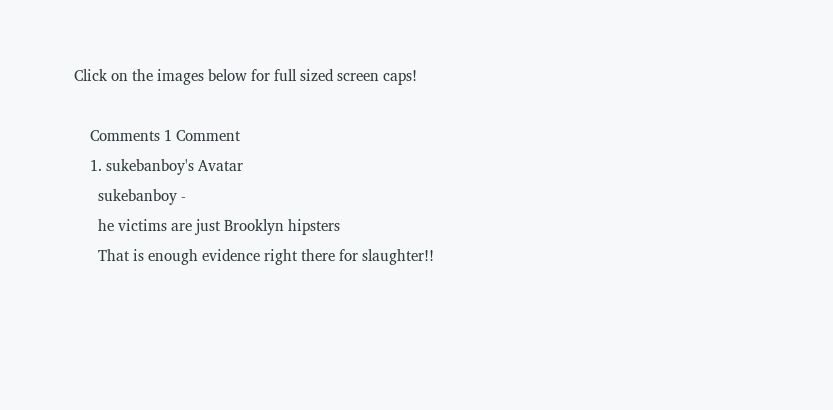Click on the images below for full sized screen caps!

    Comments 1 Comment
    1. sukebanboy's Avatar
      sukebanboy -
      he victims are just Brooklyn hipsters
      That is enough evidence right there for slaughter!!